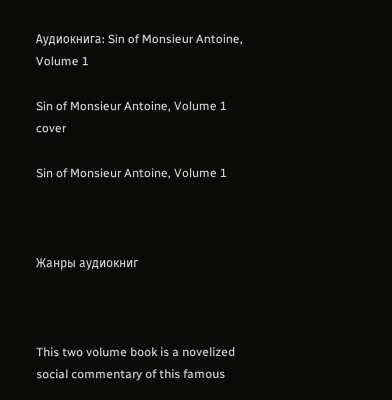Аудиокнига: Sin of Monsieur Antoine, Volume 1

Sin of Monsieur Antoine, Volume 1 cover

Sin of Monsieur Antoine, Volume 1



Жанры аудиокниг



This two volume book is a novelized social commentary of this famous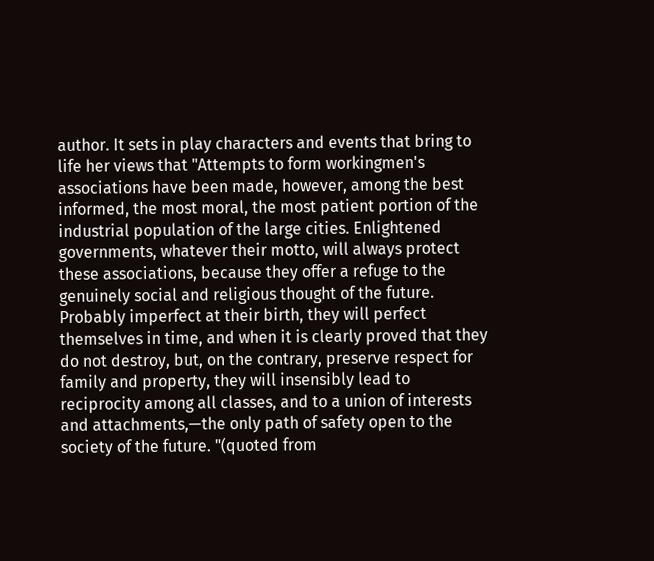author. It sets in play characters and events that bring to life her views that "Attempts to form workingmen's associations have been made, however, among the best informed, the most moral, the most patient portion of the industrial population of the large cities. Enlightened governments, whatever their motto, will always protect these associations, because they offer a refuge to the genuinely social and religious thought of the future. Probably imperfect at their birth, they will perfect themselves in time, and when it is clearly proved that they do not destroy, but, on the contrary, preserve respect for family and property, they will insensibly lead to reciprocity among all classes, and to a union of interests and attachments,—the only path of safety open to the society of the future. "(quoted from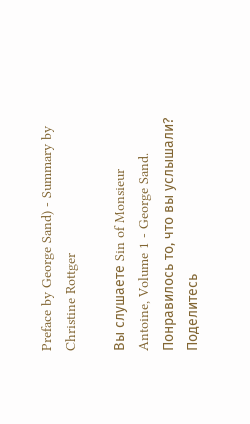Preface by George Sand) - Summary by Christine Rottger

Вы слушаете Sin of Monsieur Antoine, Volume 1 - George Sand.
Понравилось то, что вы услышали? Поделитесь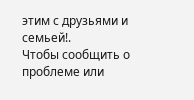этим с друзьями и семьей!.
Чтобы сообщить о проблеме или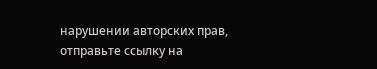нарушении авторских прав, отправьте ссылку на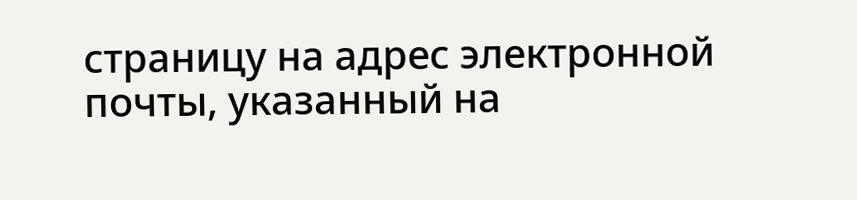страницу на адрес электронной почты, указанный на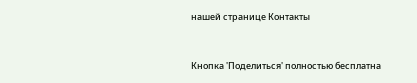нашей странице Контакты


Кнопка 'Поделиться' полностью бесплатна